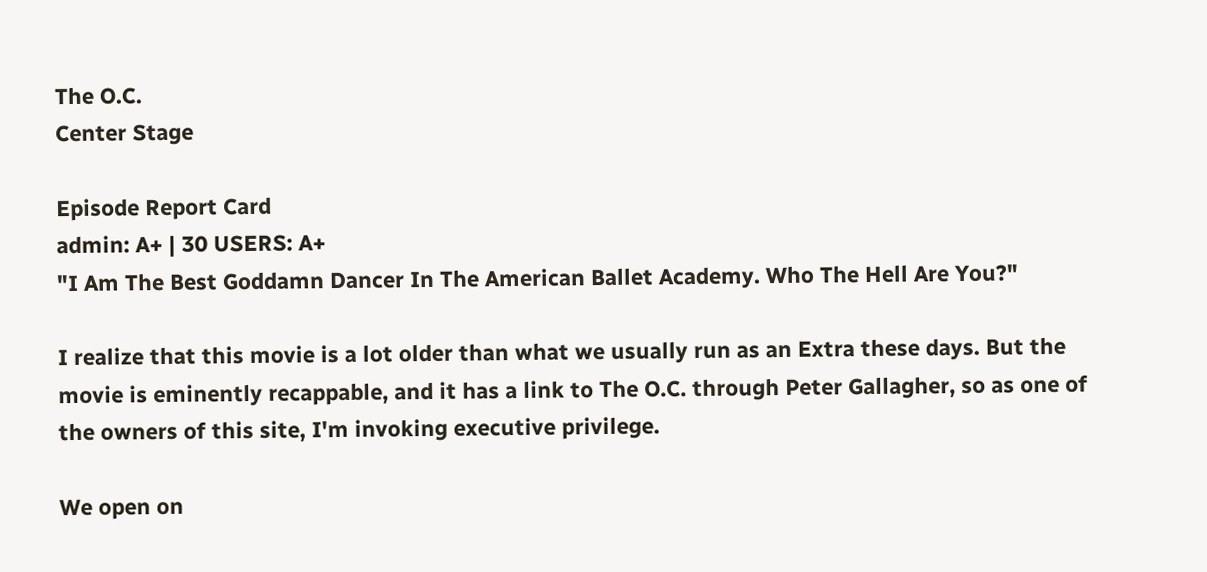The O.C.
Center Stage

Episode Report Card
admin: A+ | 30 USERS: A+
"I Am The Best Goddamn Dancer In The American Ballet Academy. Who The Hell Are You?"

I realize that this movie is a lot older than what we usually run as an Extra these days. But the movie is eminently recappable, and it has a link to The O.C. through Peter Gallagher, so as one of the owners of this site, I'm invoking executive privilege.

We open on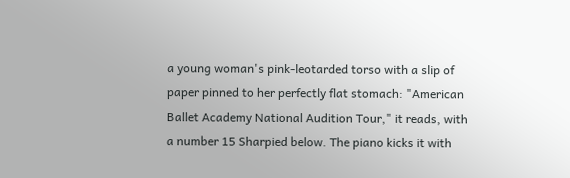a young woman's pink-leotarded torso with a slip of paper pinned to her perfectly flat stomach: "American Ballet Academy National Audition Tour," it reads, with a number 15 Sharpied below. The piano kicks it with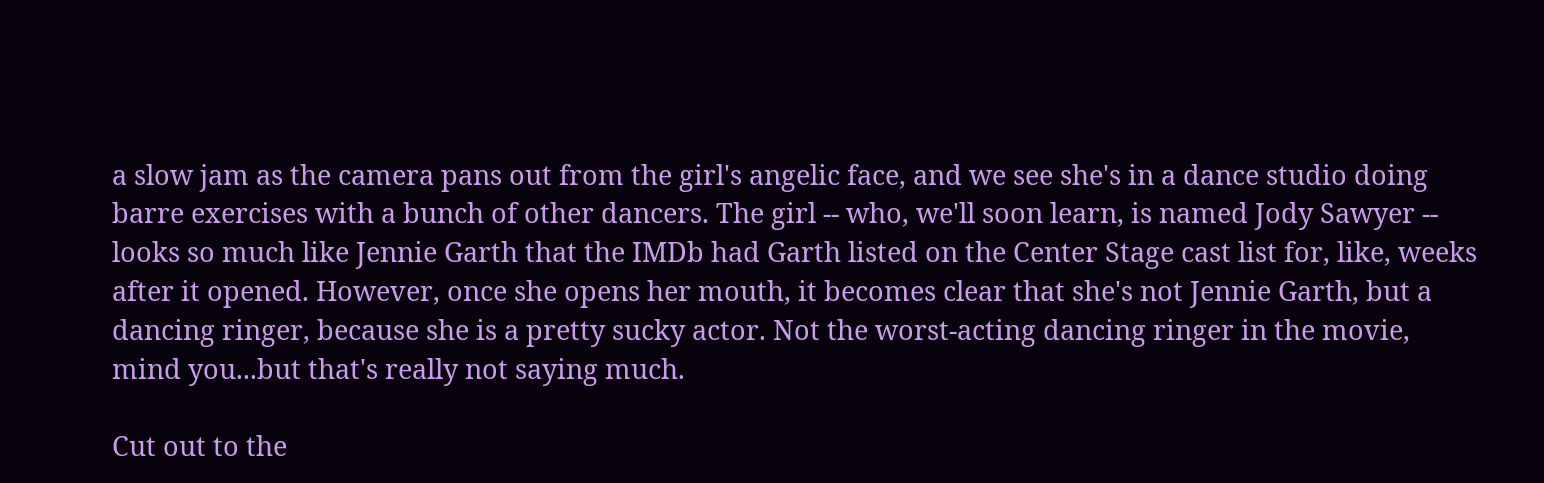a slow jam as the camera pans out from the girl's angelic face, and we see she's in a dance studio doing barre exercises with a bunch of other dancers. The girl -- who, we'll soon learn, is named Jody Sawyer -- looks so much like Jennie Garth that the IMDb had Garth listed on the Center Stage cast list for, like, weeks after it opened. However, once she opens her mouth, it becomes clear that she's not Jennie Garth, but a dancing ringer, because she is a pretty sucky actor. Not the worst-acting dancing ringer in the movie, mind you...but that's really not saying much.

Cut out to the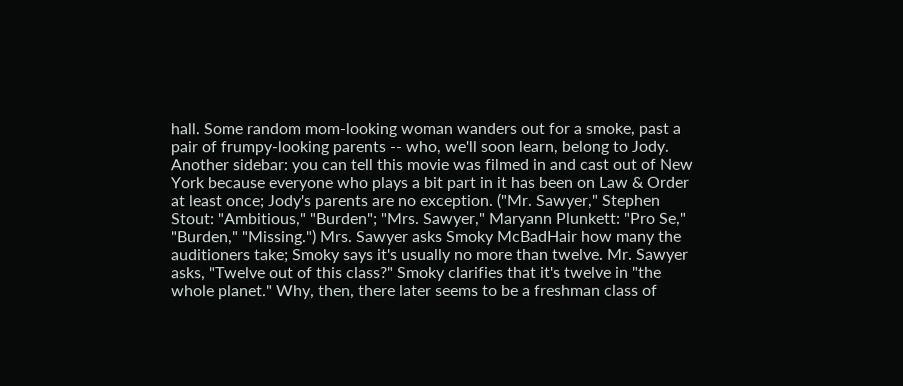hall. Some random mom-looking woman wanders out for a smoke, past a pair of frumpy-looking parents -- who, we'll soon learn, belong to Jody. Another sidebar: you can tell this movie was filmed in and cast out of New York because everyone who plays a bit part in it has been on Law & Order at least once; Jody's parents are no exception. ("Mr. Sawyer," Stephen Stout: "Ambitious," "Burden"; "Mrs. Sawyer," Maryann Plunkett: "Pro Se," "Burden," "Missing.") Mrs. Sawyer asks Smoky McBadHair how many the auditioners take; Smoky says it's usually no more than twelve. Mr. Sawyer asks, "Twelve out of this class?" Smoky clarifies that it's twelve in "the whole planet." Why, then, there later seems to be a freshman class of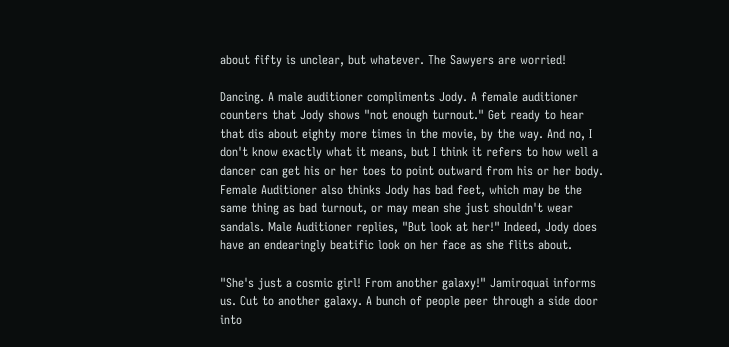about fifty is unclear, but whatever. The Sawyers are worried!

Dancing. A male auditioner compliments Jody. A female auditioner counters that Jody shows "not enough turnout." Get ready to hear that dis about eighty more times in the movie, by the way. And no, I don't know exactly what it means, but I think it refers to how well a dancer can get his or her toes to point outward from his or her body. Female Auditioner also thinks Jody has bad feet, which may be the same thing as bad turnout, or may mean she just shouldn't wear sandals. Male Auditioner replies, "But look at her!" Indeed, Jody does have an endearingly beatific look on her face as she flits about.

"She's just a cosmic girl! From another galaxy!" Jamiroquai informs us. Cut to another galaxy. A bunch of people peer through a side door into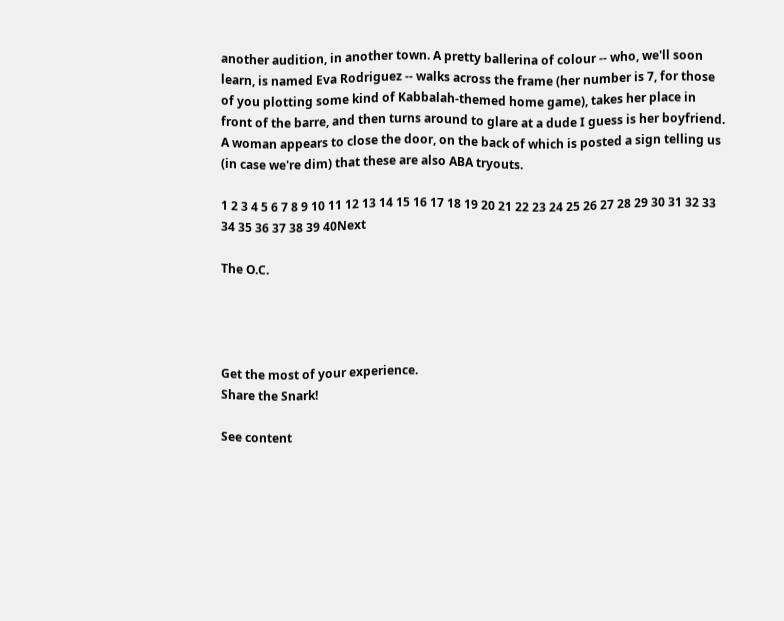another audition, in another town. A pretty ballerina of colour -- who, we'll soon learn, is named Eva Rodriguez -- walks across the frame (her number is 7, for those of you plotting some kind of Kabbalah-themed home game), takes her place in front of the barre, and then turns around to glare at a dude I guess is her boyfriend. A woman appears to close the door, on the back of which is posted a sign telling us (in case we're dim) that these are also ABA tryouts.

1 2 3 4 5 6 7 8 9 10 11 12 13 14 15 16 17 18 19 20 21 22 23 24 25 26 27 28 29 30 31 32 33 34 35 36 37 38 39 40Next

The O.C.




Get the most of your experience.
Share the Snark!

See content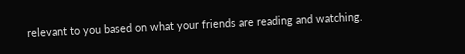relevant to you based on what your friends are reading and watching.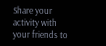Share your activity with your friends to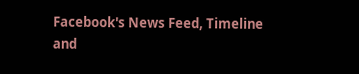Facebook's News Feed, Timeline and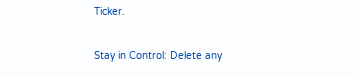Ticker.

Stay in Control: Delete any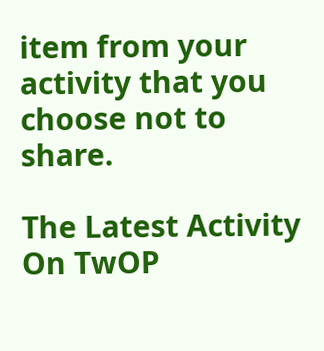item from your activity that you choose not to share.

The Latest Activity On TwOP